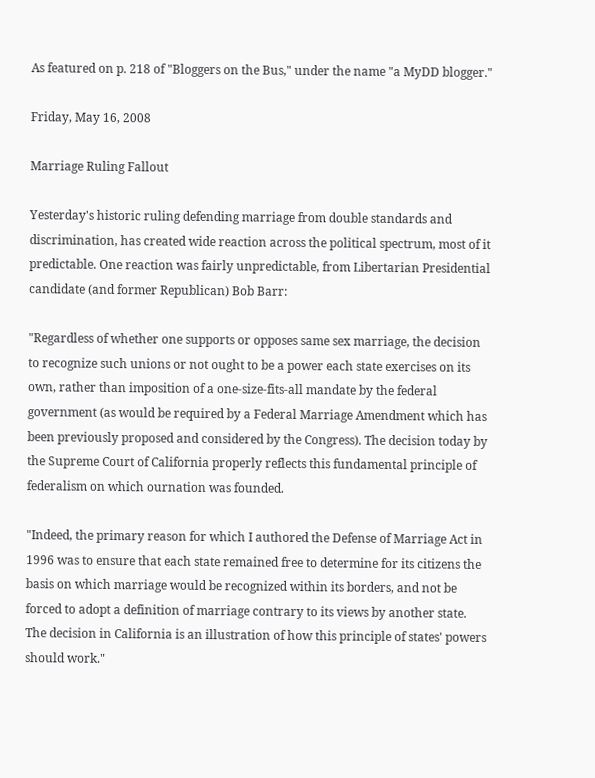As featured on p. 218 of "Bloggers on the Bus," under the name "a MyDD blogger."

Friday, May 16, 2008

Marriage Ruling Fallout

Yesterday's historic ruling defending marriage from double standards and discrimination, has created wide reaction across the political spectrum, most of it predictable. One reaction was fairly unpredictable, from Libertarian Presidential candidate (and former Republican) Bob Barr:

"Regardless of whether one supports or opposes same sex marriage, the decision to recognize such unions or not ought to be a power each state exercises on its own, rather than imposition of a one-size-fits-all mandate by the federal government (as would be required by a Federal Marriage Amendment which has been previously proposed and considered by the Congress). The decision today by the Supreme Court of California properly reflects this fundamental principle of federalism on which ournation was founded.

"Indeed, the primary reason for which I authored the Defense of Marriage Act in 1996 was to ensure that each state remained free to determine for its citizens the basis on which marriage would be recognized within its borders, and not be forced to adopt a definition of marriage contrary to its views by another state. The decision in California is an illustration of how this principle of states' powers should work."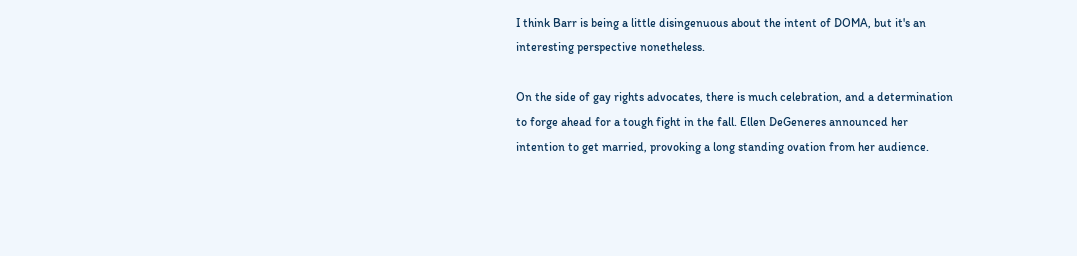I think Barr is being a little disingenuous about the intent of DOMA, but it's an interesting perspective nonetheless.

On the side of gay rights advocates, there is much celebration, and a determination to forge ahead for a tough fight in the fall. Ellen DeGeneres announced her intention to get married, provoking a long standing ovation from her audience.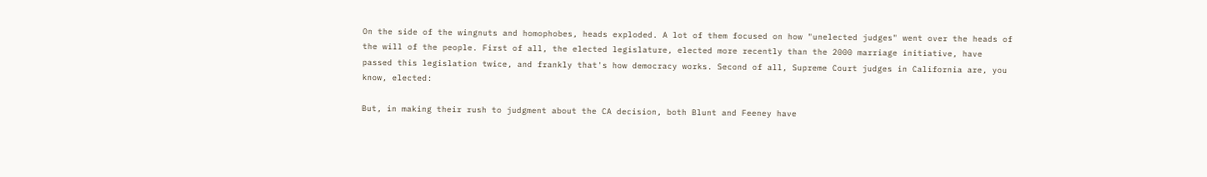On the side of the wingnuts and homophobes, heads exploded. A lot of them focused on how "unelected judges" went over the heads of the will of the people. First of all, the elected legislature, elected more recently than the 2000 marriage initiative, have passed this legislation twice, and frankly that's how democracy works. Second of all, Supreme Court judges in California are, you know, elected:

But, in making their rush to judgment about the CA decision, both Blunt and Feeney have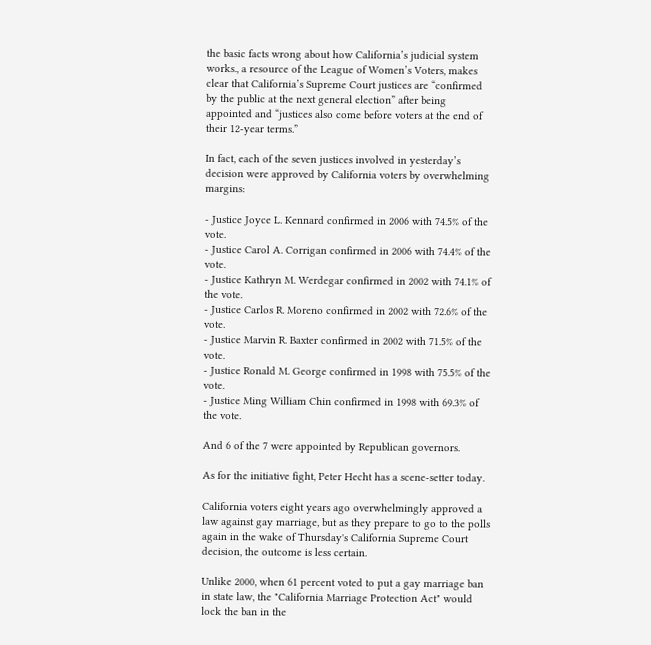the basic facts wrong about how California’s judicial system works., a resource of the League of Women’s Voters, makes clear that California’s Supreme Court justices are “confirmed by the public at the next general election” after being appointed and “justices also come before voters at the end of their 12-year terms.”

In fact, each of the seven justices involved in yesterday’s decision were approved by California voters by overwhelming margins:

- Justice Joyce L. Kennard confirmed in 2006 with 74.5% of the vote.
- Justice Carol A. Corrigan confirmed in 2006 with 74.4% of the vote.
- Justice Kathryn M. Werdegar confirmed in 2002 with 74.1% of the vote.
- Justice Carlos R. Moreno confirmed in 2002 with 72.6% of the vote.
- Justice Marvin R. Baxter confirmed in 2002 with 71.5% of the vote.
- Justice Ronald M. George confirmed in 1998 with 75.5% of the vote.
- Justice Ming William Chin confirmed in 1998 with 69.3% of the vote.

And 6 of the 7 were appointed by Republican governors.

As for the initiative fight, Peter Hecht has a scene-setter today.

California voters eight years ago overwhelmingly approved a law against gay marriage, but as they prepare to go to the polls again in the wake of Thursday's California Supreme Court decision, the outcome is less certain.

Unlike 2000, when 61 percent voted to put a gay marriage ban in state law, the "California Marriage Protection Act" would lock the ban in the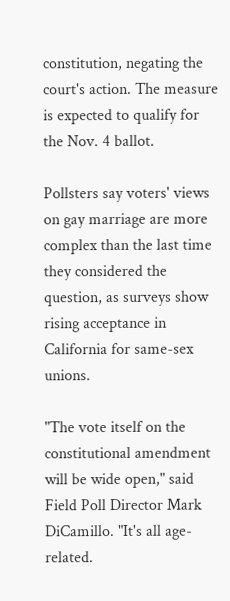constitution, negating the court's action. The measure is expected to qualify for the Nov. 4 ballot.

Pollsters say voters' views on gay marriage are more complex than the last time they considered the question, as surveys show rising acceptance in California for same-sex unions.

"The vote itself on the constitutional amendment will be wide open," said Field Poll Director Mark DiCamillo. "It's all age-related.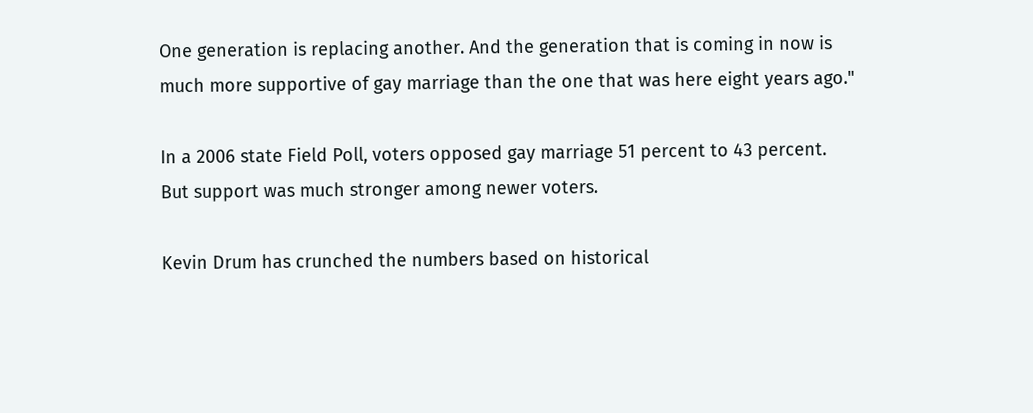One generation is replacing another. And the generation that is coming in now is much more supportive of gay marriage than the one that was here eight years ago."

In a 2006 state Field Poll, voters opposed gay marriage 51 percent to 43 percent. But support was much stronger among newer voters.

Kevin Drum has crunched the numbers based on historical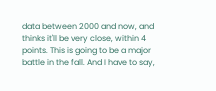data between 2000 and now, and thinks it'll be very close, within 4 points. This is going to be a major battle in the fall. And I have to say,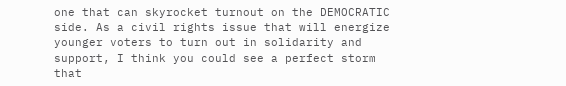one that can skyrocket turnout on the DEMOCRATIC side. As a civil rights issue that will energize younger voters to turn out in solidarity and support, I think you could see a perfect storm that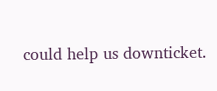could help us downticket.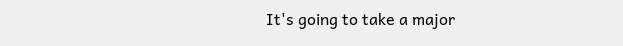It's going to take a major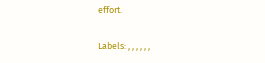effort.

Labels: , , , , , ,